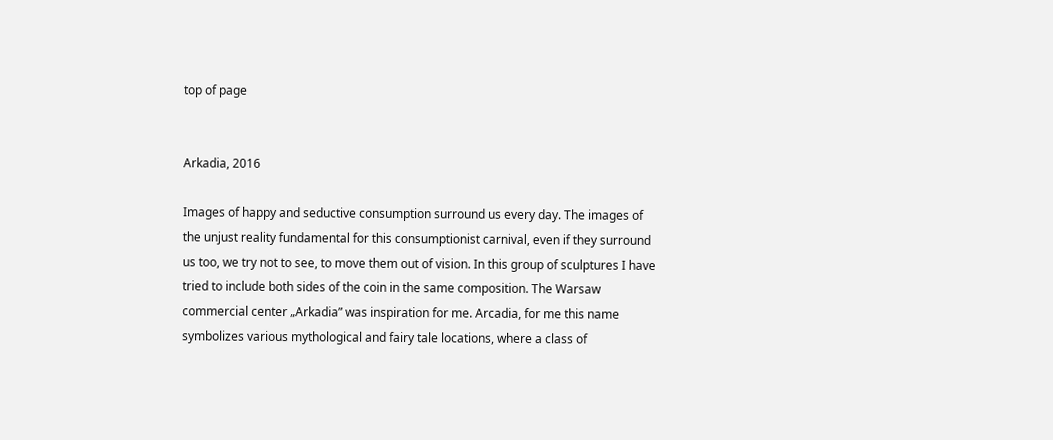top of page


Arkadia, 2016

Images of happy and seductive consumption surround us every day. The images of the unjust reality fundamental for this consumptionist carnival, even if they surround us too, we try not to see, to move them out of vision. In this group of sculptures I have tried to include both sides of the coin in the same composition. The Warsaw commercial center „Arkadia” was inspiration for me. Arcadia, for me this name symbolizes various mythological and fairy tale locations, where a class of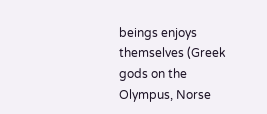beings enjoys themselves (Greek gods on the Olympus, Norse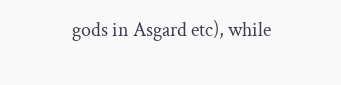gods in Asgard etc), while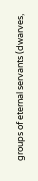groups of eternal servants (dwarves,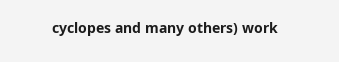cyclopes and many others) work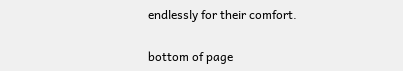endlessly for their comfort.

bottom of page